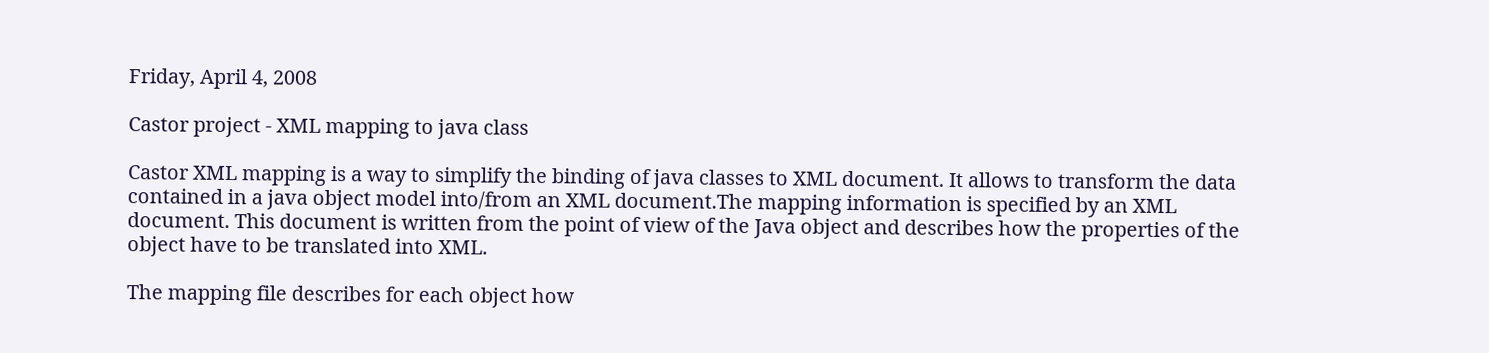Friday, April 4, 2008

Castor project - XML mapping to java class

Castor XML mapping is a way to simplify the binding of java classes to XML document. It allows to transform the data contained in a java object model into/from an XML document.The mapping information is specified by an XML document. This document is written from the point of view of the Java object and describes how the properties of the object have to be translated into XML.

The mapping file describes for each object how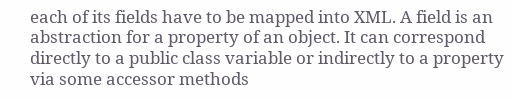each of its fields have to be mapped into XML. A field is an abstraction for a property of an object. It can correspond directly to a public class variable or indirectly to a property via some accessor methods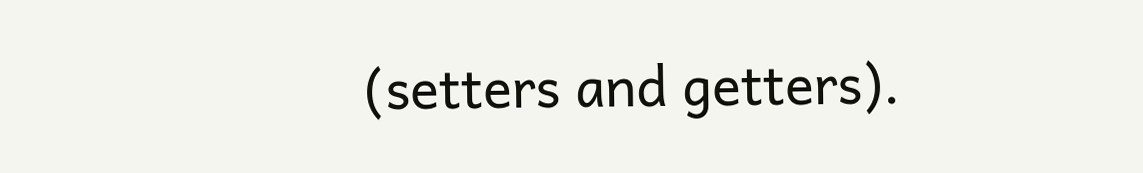(setters and getters).